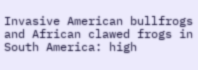Invasive American bullfrogs and African clawed frogs in South America: high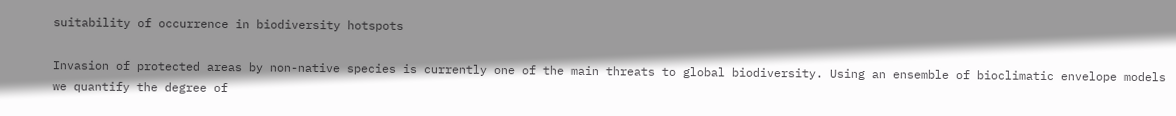suitability of occurrence in biodiversity hotspots

Invasion of protected areas by non-native species is currently one of the main threats to global biodiversity. Using an ensemble of bioclimatic envelope models we quantify the degree of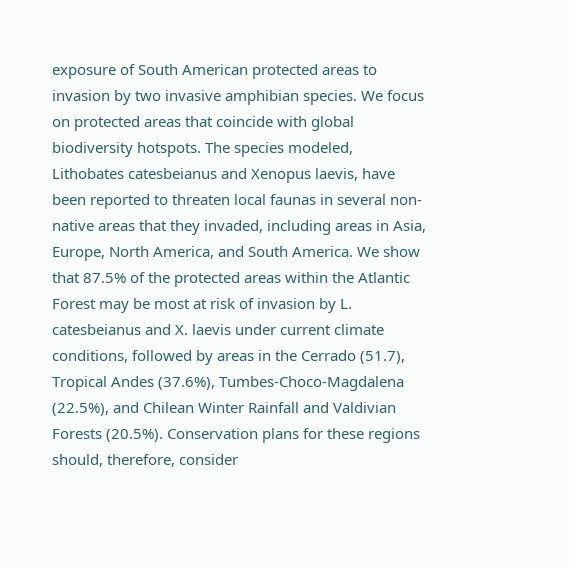exposure of South American protected areas to invasion by two invasive amphibian species. We focus on protected areas that coincide with global biodiversity hotspots. The species modeled, Lithobates catesbeianus and Xenopus laevis, have been reported to threaten local faunas in several non-native areas that they invaded, including areas in Asia, Europe, North America, and South America. We show that 87.5% of the protected areas within the Atlantic Forest may be most at risk of invasion by L. catesbeianus and X. laevis under current climate conditions, followed by areas in the Cerrado (51.7), Tropical Andes (37.6%), Tumbes-Choco-Magdalena (22.5%), and Chilean Winter Rainfall and Valdivian Forests (20.5%). Conservation plans for these regions should, therefore, consider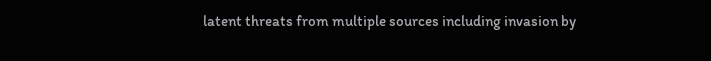latent threats from multiple sources including invasion by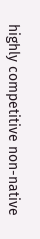highly competitive non-native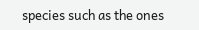species such as the ones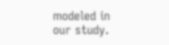modeled in our study.